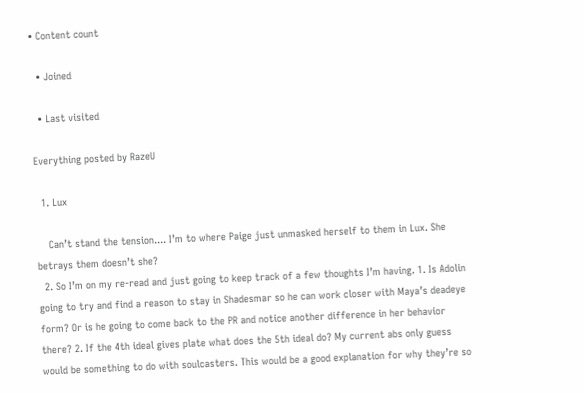• Content count

  • Joined

  • Last visited

Everything posted by RazeU

  1. Lux

    Can’t stand the tension.... I’m to where Paige just unmasked herself to them in Lux. She betrays them doesn’t she?
  2. So I’m on my re-read and just going to keep track of a few thoughts I’m having. 1. Is Adolin going to try and find a reason to stay in Shadesmar so he can work closer with Maya’s deadeye form? Or is he going to come back to the PR and notice another difference in her behavior there? 2. If the 4th ideal gives plate what does the 5th ideal do? My current abs only guess would be something to do with soulcasters. This would be a good explanation for why they’re so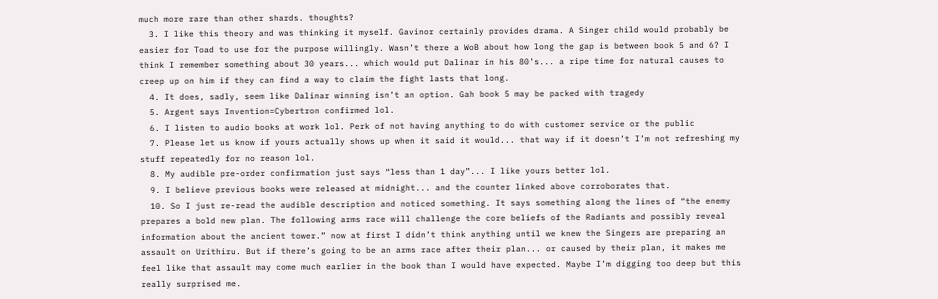much more rare than other shards. thoughts?
  3. I like this theory and was thinking it myself. Gavinor certainly provides drama. A Singer child would probably be easier for Toad to use for the purpose willingly. Wasn’t there a WoB about how long the gap is between book 5 and 6? I think I remember something about 30 years... which would put Dalinar in his 80’s... a ripe time for natural causes to creep up on him if they can find a way to claim the fight lasts that long.
  4. It does, sadly, seem like Dalinar winning isn’t an option. Gah book 5 may be packed with tragedy
  5. Argent says Invention=Cybertron confirmed lol.
  6. I listen to audio books at work lol. Perk of not having anything to do with customer service or the public
  7. Please let us know if yours actually shows up when it said it would... that way if it doesn’t I’m not refreshing my stuff repeatedly for no reason lol.
  8. My audible pre-order confirmation just says “less than 1 day”... I like yours better lol.
  9. I believe previous books were released at midnight... and the counter linked above corroborates that.
  10. So I just re-read the audible description and noticed something. It says something along the lines of “the enemy prepares a bold new plan. The following arms race will challenge the core beliefs of the Radiants and possibly reveal information about the ancient tower.” now at first I didn’t think anything until we knew the Singers are preparing an assault on Urithiru. But if there’s going to be an arms race after their plan... or caused by their plan, it makes me feel like that assault may come much earlier in the book than I would have expected. Maybe I’m digging too deep but this really surprised me.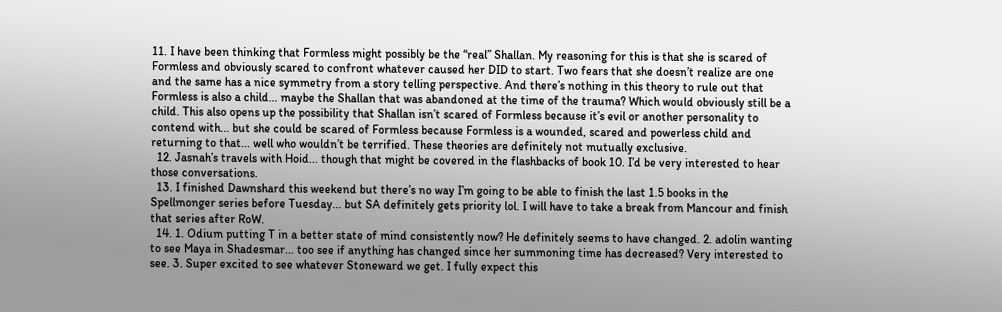11. I have been thinking that Formless might possibly be the “real” Shallan. My reasoning for this is that she is scared of Formless and obviously scared to confront whatever caused her DID to start. Two fears that she doesn’t realize are one and the same has a nice symmetry from a story telling perspective. And there’s nothing in this theory to rule out that Formless is also a child... maybe the Shallan that was abandoned at the time of the trauma? Which would obviously still be a child. This also opens up the possibility that Shallan isn’t scared of Formless because it’s evil or another personality to contend with... but she could be scared of Formless because Formless is a wounded, scared and powerless child and returning to that... well who wouldn’t be terrified. These theories are definitely not mutually exclusive.
  12. Jasnah’s travels with Hoid... though that might be covered in the flashbacks of book 10. I’d be very interested to hear those conversations.
  13. I finished Dawnshard this weekend but there’s no way I’m going to be able to finish the last 1.5 books in the Spellmonger series before Tuesday... but SA definitely gets priority lol. I will have to take a break from Mancour and finish that series after RoW.
  14. 1. Odium putting T in a better state of mind consistently now? He definitely seems to have changed. 2. adolin wanting to see Maya in Shadesmar... too see if anything has changed since her summoning time has decreased? Very interested to see. 3. Super excited to see whatever Stoneward we get. I fully expect this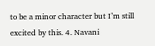to be a minor character but I’m still excited by this. 4. Navani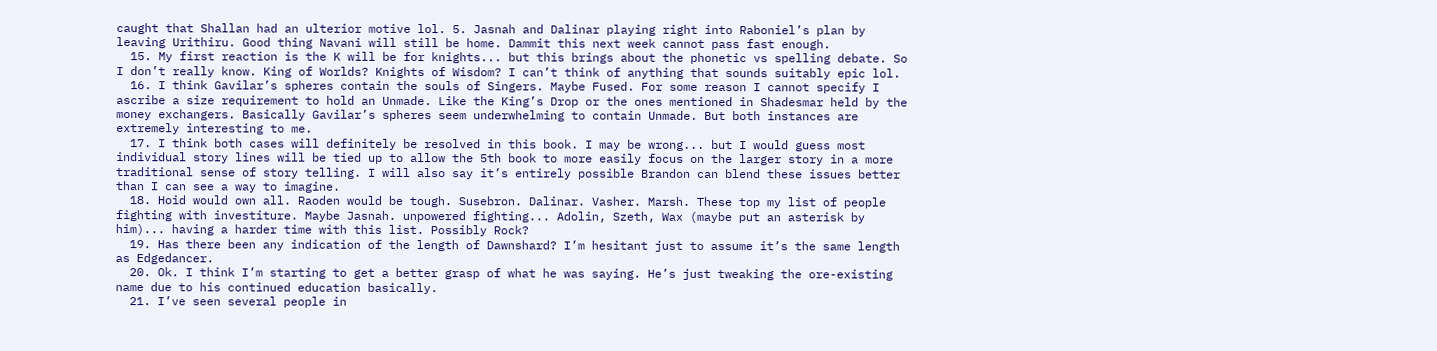caught that Shallan had an ulterior motive lol. 5. Jasnah and Dalinar playing right into Raboniel’s plan by leaving Urithiru. Good thing Navani will still be home. Dammit this next week cannot pass fast enough.
  15. My first reaction is the K will be for knights... but this brings about the phonetic vs spelling debate. So I don’t really know. King of Worlds? Knights of Wisdom? I can’t think of anything that sounds suitably epic lol.
  16. I think Gavilar’s spheres contain the souls of Singers. Maybe Fused. For some reason I cannot specify I ascribe a size requirement to hold an Unmade. Like the King’s Drop or the ones mentioned in Shadesmar held by the money exchangers. Basically Gavilar’s spheres seem underwhelming to contain Unmade. But both instances are extremely interesting to me.
  17. I think both cases will definitely be resolved in this book. I may be wrong... but I would guess most individual story lines will be tied up to allow the 5th book to more easily focus on the larger story in a more traditional sense of story telling. I will also say it’s entirely possible Brandon can blend these issues better than I can see a way to imagine.
  18. Hoid would own all. Raoden would be tough. Susebron. Dalinar. Vasher. Marsh. These top my list of people fighting with investiture. Maybe Jasnah. unpowered fighting... Adolin, Szeth, Wax (maybe put an asterisk by him)... having a harder time with this list. Possibly Rock?
  19. Has there been any indication of the length of Dawnshard? I’m hesitant just to assume it’s the same length as Edgedancer.
  20. Ok. I think I’m starting to get a better grasp of what he was saying. He’s just tweaking the ore-existing name due to his continued education basically.
  21. I’ve seen several people in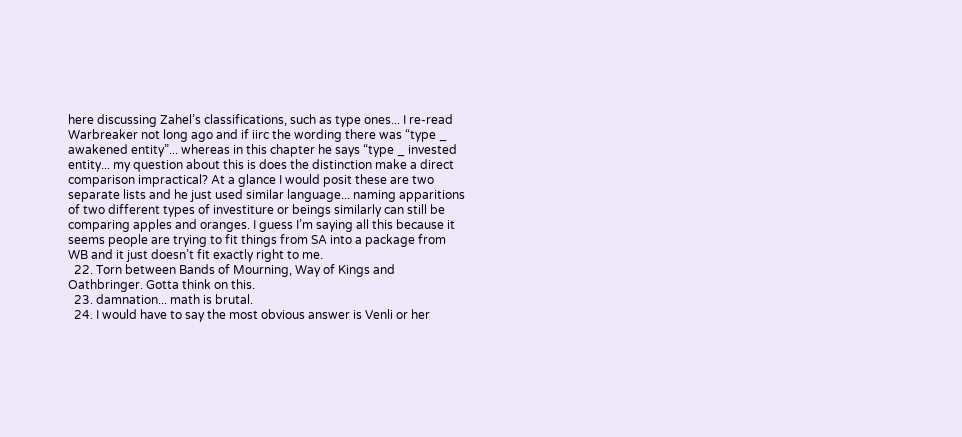here discussing Zahel’s classifications, such as type ones... I re-read Warbreaker not long ago and if iirc the wording there was “type _ awakened entity”... whereas in this chapter he says “type _ invested entity... my question about this is does the distinction make a direct comparison impractical? At a glance I would posit these are two separate lists and he just used similar language... naming apparitions of two different types of investiture or beings similarly can still be comparing apples and oranges. I guess I’m saying all this because it seems people are trying to fit things from SA into a package from WB and it just doesn’t fit exactly right to me.
  22. Torn between Bands of Mourning, Way of Kings and Oathbringer. Gotta think on this.
  23. damnation... math is brutal.
  24. I would have to say the most obvious answer is Venli or her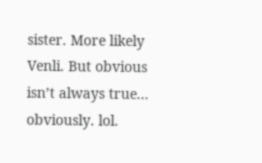sister. More likely Venli. But obvious isn’t always true... obviously. lol.